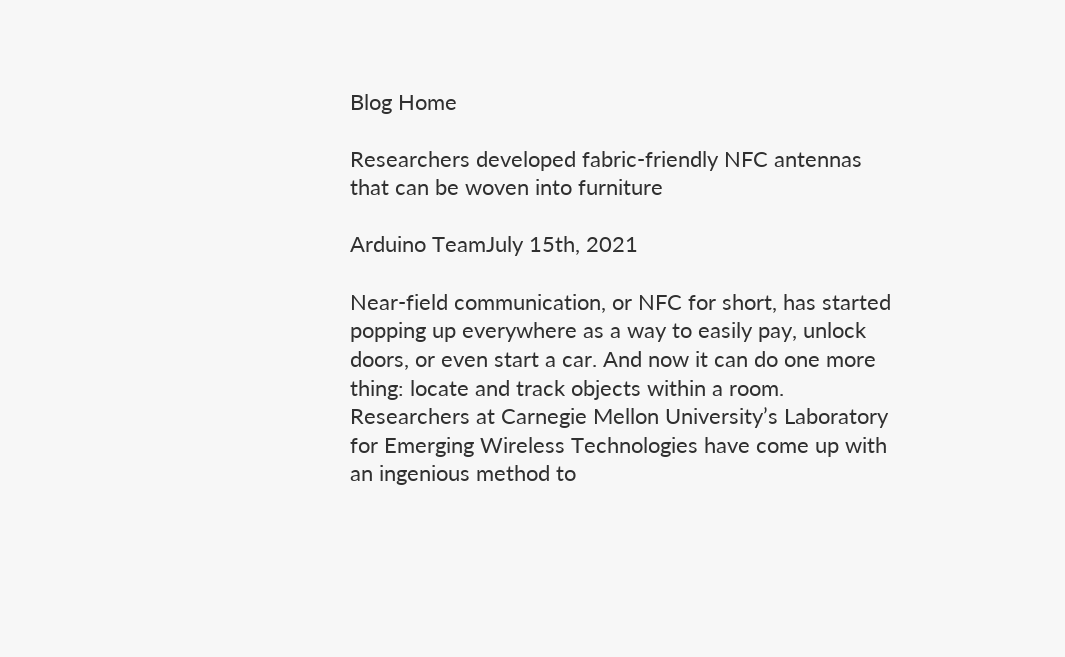Blog Home

Researchers developed fabric-friendly NFC antennas that can be woven into furniture

Arduino TeamJuly 15th, 2021

Near-field communication, or NFC for short, has started popping up everywhere as a way to easily pay, unlock doors, or even start a car. And now it can do one more thing: locate and track objects within a room. Researchers at Carnegie Mellon University’s Laboratory for Emerging Wireless Technologies have come up with an ingenious method to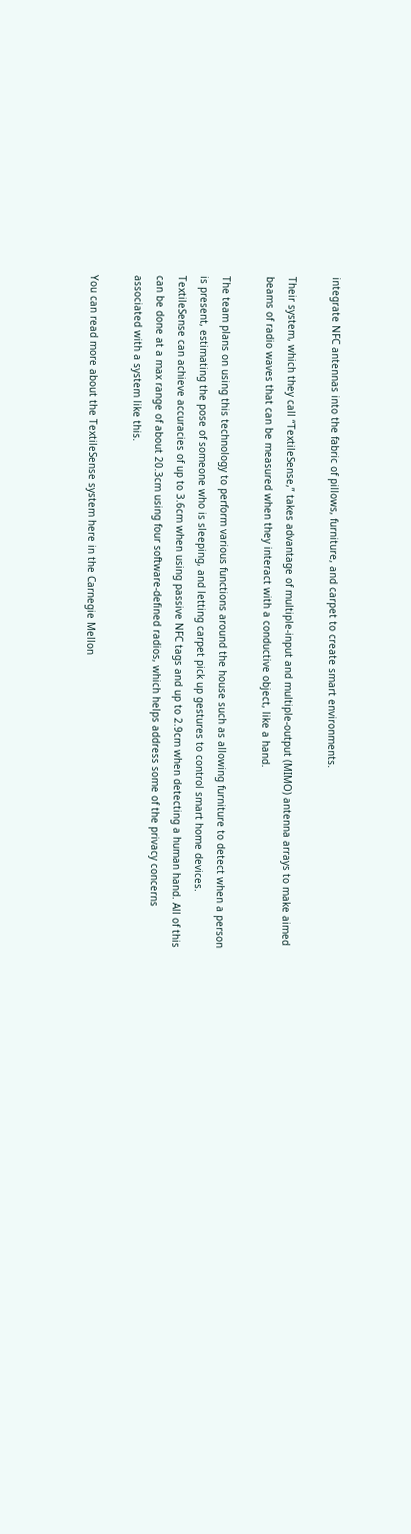integrate NFC antennas into the fabric of pillows, furniture, and carpet to create smart environments.

Their system, which they call “TextileSense,” takes advantage of multiple-input and multiple-output (MIMO) antenna arrays to make aimed beams of radio waves that can be measured when they interact with a conductive object, like a hand.

The team plans on using this technology to perform various functions around the house such as allowing furniture to detect when a person is present, estimating the pose of someone who is sleeping, and letting carpet pick up gestures to control smart home devices. TextileSense can achieve accuracies of up to 3.6cm when using passive NFC tags and up to 2.9cm when detecting a human hand. All of this can be done at a max range of about 20.3cm using four software-defined radios, which helps address some of the privacy concerns associated with a system like this.

You can read more about the TextileSense system here in the Carnegie Mellon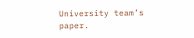University team’s paper.